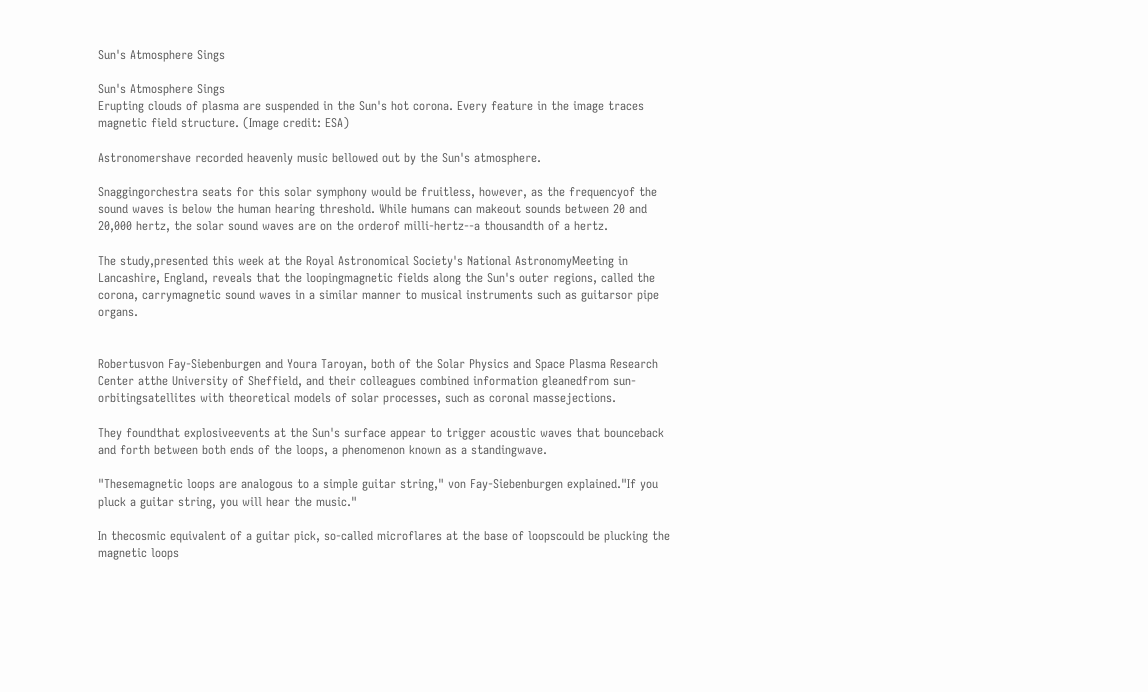Sun's Atmosphere Sings

Sun's Atmosphere Sings
Erupting clouds of plasma are suspended in the Sun's hot corona. Every feature in the image traces magnetic field structure. (Image credit: ESA)

Astronomershave recorded heavenly music bellowed out by the Sun's atmosphere.

Snaggingorchestra seats for this solar symphony would be fruitless, however, as the frequencyof the sound waves is below the human hearing threshold. While humans can makeout sounds between 20 and 20,000 hertz, the solar sound waves are on the orderof milli-hertz--a thousandth of a hertz.

The study,presented this week at the Royal Astronomical Society's National AstronomyMeeting in Lancashire, England, reveals that the loopingmagnetic fields along the Sun's outer regions, called the corona, carrymagnetic sound waves in a similar manner to musical instruments such as guitarsor pipe organs.


Robertusvon Fay-Siebenburgen and Youra Taroyan, both of the Solar Physics and Space Plasma Research Center atthe University of Sheffield, and their colleagues combined information gleanedfrom sun-orbitingsatellites with theoretical models of solar processes, such as coronal massejections.

They foundthat explosiveevents at the Sun's surface appear to trigger acoustic waves that bounceback and forth between both ends of the loops, a phenomenon known as a standingwave.

"Thesemagnetic loops are analogous to a simple guitar string," von Fay-Siebenburgen explained."If you pluck a guitar string, you will hear the music."

In thecosmic equivalent of a guitar pick, so-called microflares at the base of loopscould be plucking the magnetic loops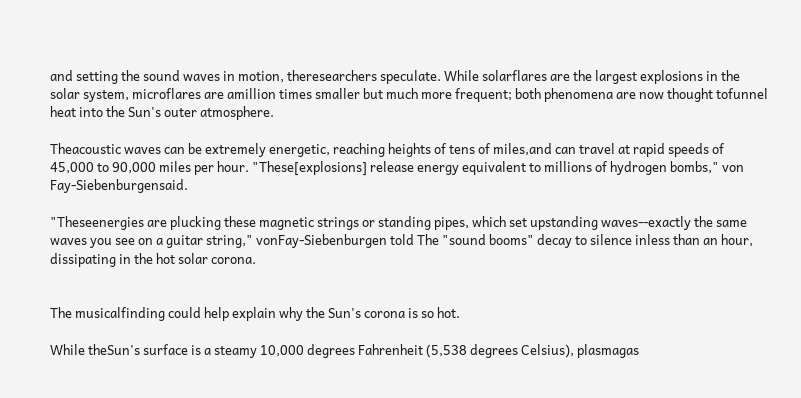and setting the sound waves in motion, theresearchers speculate. While solarflares are the largest explosions in the solar system, microflares are amillion times smaller but much more frequent; both phenomena are now thought tofunnel heat into the Sun's outer atmosphere.

Theacoustic waves can be extremely energetic, reaching heights of tens of miles,and can travel at rapid speeds of 45,000 to 90,000 miles per hour. "These[explosions] release energy equivalent to millions of hydrogen bombs," von Fay-Siebenburgensaid.

"Theseenergies are plucking these magnetic strings or standing pipes, which set upstanding waves--exactly the same waves you see on a guitar string," vonFay-Siebenburgen told The "sound booms" decay to silence inless than an hour, dissipating in the hot solar corona.


The musicalfinding could help explain why the Sun's corona is so hot.

While theSun's surface is a steamy 10,000 degrees Fahrenheit (5,538 degrees Celsius), plasmagas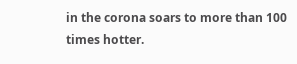in the corona soars to more than 100 times hotter.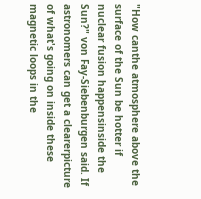"How canthe atmosphere above the surface of the Sun be hotter if nuclear fusion happensinside the Sun?" von Fay-Siebenburgen said. If astronomers can get a clearerpicture of what's going on inside these magnetic loops in the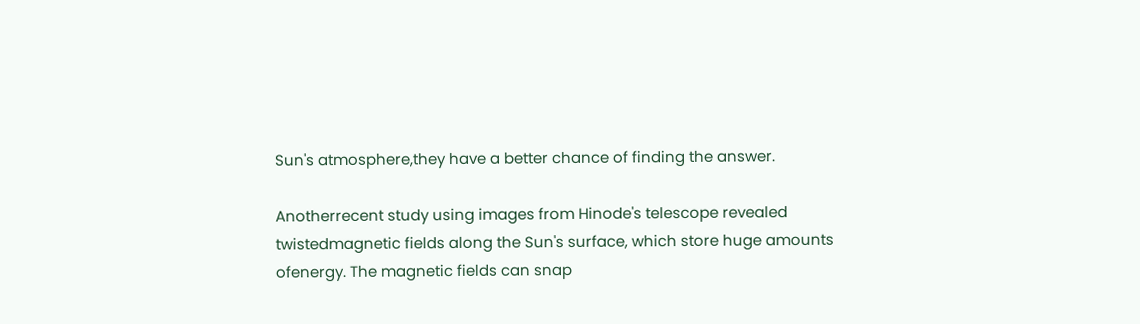Sun's atmosphere,they have a better chance of finding the answer.

Anotherrecent study using images from Hinode's telescope revealed twistedmagnetic fields along the Sun's surface, which store huge amounts ofenergy. The magnetic fields can snap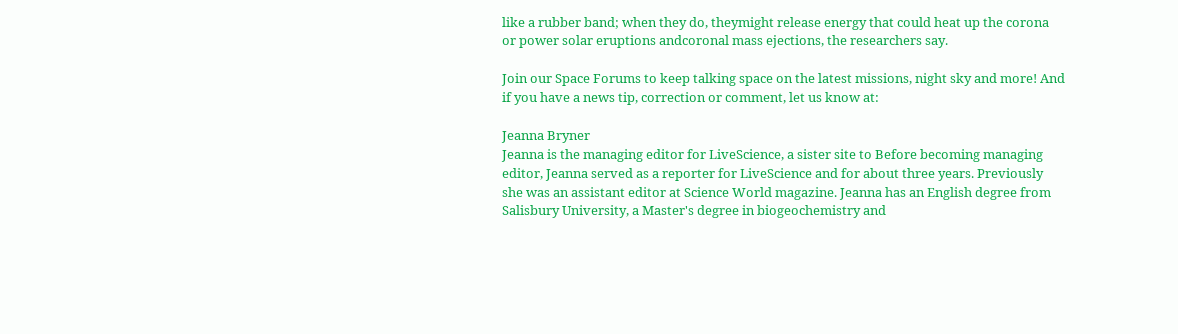like a rubber band; when they do, theymight release energy that could heat up the corona or power solar eruptions andcoronal mass ejections, the researchers say.

Join our Space Forums to keep talking space on the latest missions, night sky and more! And if you have a news tip, correction or comment, let us know at:

Jeanna Bryner
Jeanna is the managing editor for LiveScience, a sister site to Before becoming managing editor, Jeanna served as a reporter for LiveScience and for about three years. Previously she was an assistant editor at Science World magazine. Jeanna has an English degree from Salisbury University, a Master's degree in biogeochemistry and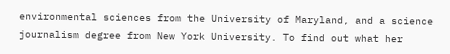environmental sciences from the University of Maryland, and a science journalism degree from New York University. To find out what her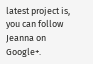latest project is, you can follow Jeanna on Google+.